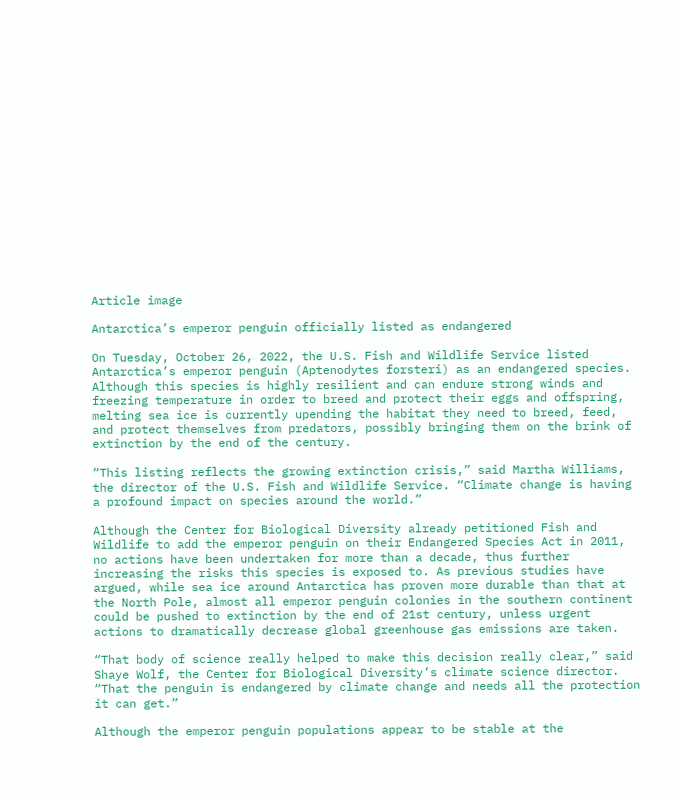Article image

Antarctica’s emperor penguin officially listed as endangered

On Tuesday, October 26, 2022, the U.S. Fish and Wildlife Service listed Antarctica’s emperor penguin (Aptenodytes forsteri) as an endangered species. Although this species is highly resilient and can endure strong winds and freezing temperature in order to breed and protect their eggs and offspring, melting sea ice is currently upending the habitat they need to breed, feed, and protect themselves from predators, possibly bringing them on the brink of extinction by the end of the century.

“This listing reflects the growing extinction crisis,” said Martha Williams, the director of the U.S. Fish and Wildlife Service. “Climate change is having a profound impact on species around the world.”

Although the Center for Biological Diversity already petitioned Fish and Wildlife to add the emperor penguin on their Endangered Species Act in 2011, no actions have been undertaken for more than a decade, thus further increasing the risks this species is exposed to. As previous studies have argued, while sea ice around Antarctica has proven more durable than that at the North Pole, almost all emperor penguin colonies in the southern continent could be pushed to extinction by the end of 21st century, unless urgent actions to dramatically decrease global greenhouse gas emissions are taken.

“That body of science really helped to make this decision really clear,” said Shaye Wolf, the Center for Biological Diversity’s climate science director. “That the penguin is endangered by climate change and needs all the protection it can get.”

Although the emperor penguin populations appear to be stable at the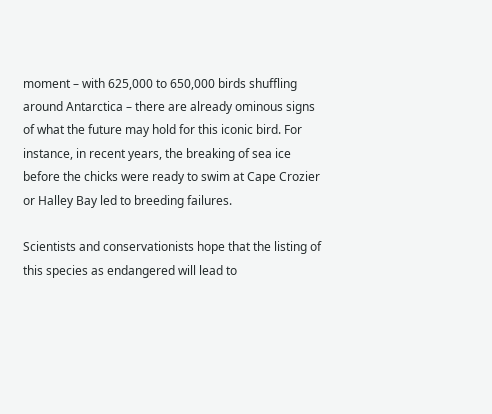moment – with 625,000 to 650,000 birds shuffling around Antarctica – there are already ominous signs of what the future may hold for this iconic bird. For instance, in recent years, the breaking of sea ice before the chicks were ready to swim at Cape Crozier or Halley Bay led to breeding failures.

Scientists and conservationists hope that the listing of this species as endangered will lead to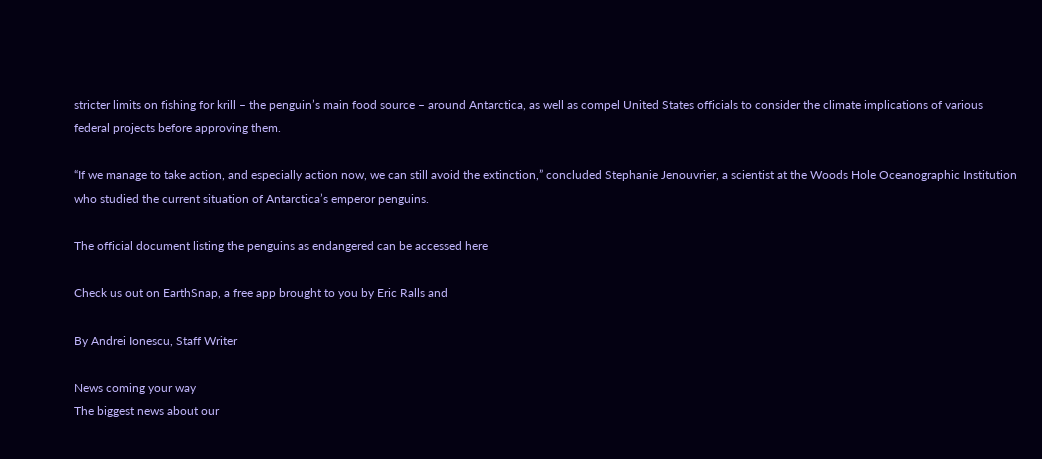stricter limits on fishing for krill – the penguin’s main food source – around Antarctica, as well as compel United States officials to consider the climate implications of various federal projects before approving them.

“If we manage to take action, and especially action now, we can still avoid the extinction,” concluded Stephanie Jenouvrier, a scientist at the Woods Hole Oceanographic Institution who studied the current situation of Antarctica’s emperor penguins.

The official document listing the penguins as endangered can be accessed here

Check us out on EarthSnap, a free app brought to you by Eric Ralls and

By Andrei Ionescu, Staff Writer

News coming your way
The biggest news about our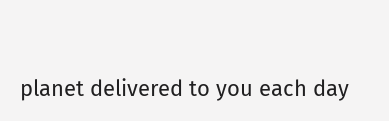planet delivered to you each day